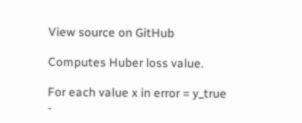View source on GitHub

Computes Huber loss value.

For each value x in error = y_true -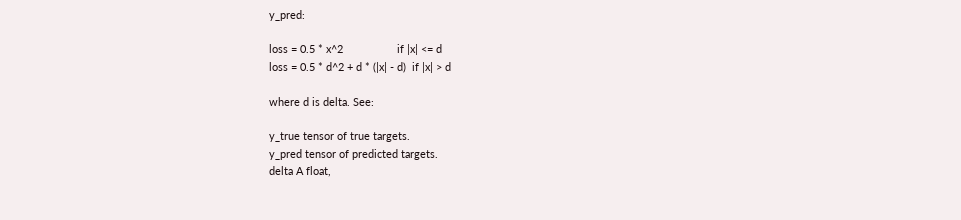y_pred:

loss = 0.5 * x^2                  if |x| <= d
loss = 0.5 * d^2 + d * (|x| - d)  if |x| > d

where d is delta. See:

y_true tensor of true targets.
y_pred tensor of predicted targets.
delta A float,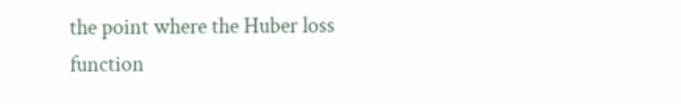the point where the Huber loss function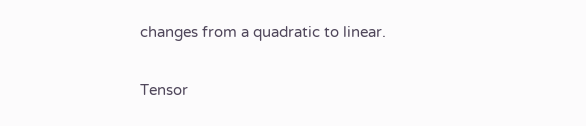changes from a quadratic to linear.

Tensor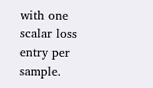with one scalar loss entry per sample.